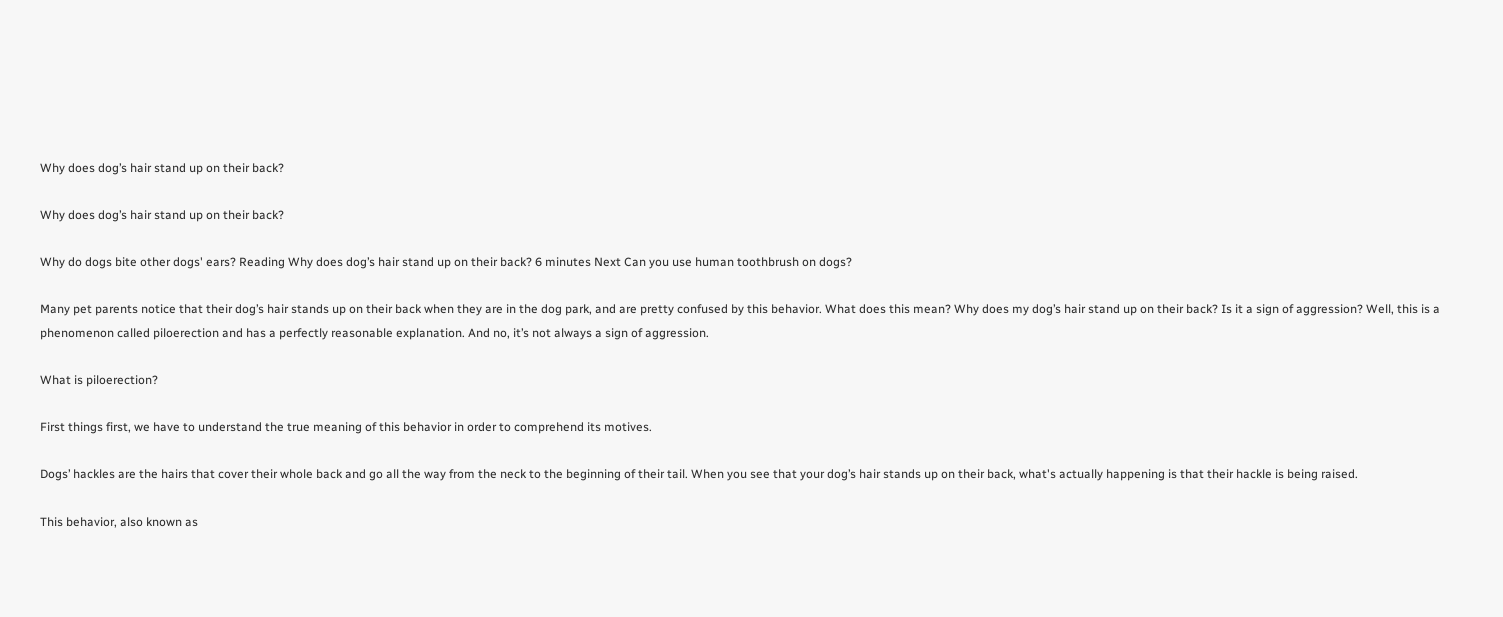Why does dog’s hair stand up on their back?

Why does dog’s hair stand up on their back?

Why do dogs bite other dogs' ears? Reading Why does dog’s hair stand up on their back? 6 minutes Next Can you use human toothbrush on dogs?

Many pet parents notice that their dog’s hair stands up on their back when they are in the dog park, and are pretty confused by this behavior. What does this mean? Why does my dog’s hair stand up on their back? Is it a sign of aggression? Well, this is a phenomenon called piloerection and has a perfectly reasonable explanation. And no, it’s not always a sign of aggression.

What is piloerection?

First things first, we have to understand the true meaning of this behavior in order to comprehend its motives.

Dogs’ hackles are the hairs that cover their whole back and go all the way from the neck to the beginning of their tail. When you see that your dog’s hair stands up on their back, what's actually happening is that their hackle is being raised.

This behavior, also known as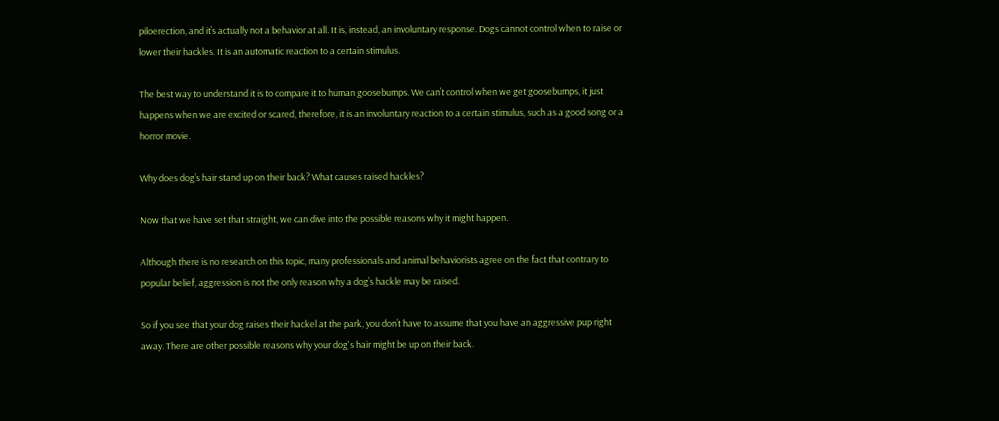piloerection, and it’s actually not a behavior at all. It is, instead, an involuntary response. Dogs cannot control when to raise or lower their hackles. It is an automatic reaction to a certain stimulus.

The best way to understand it is to compare it to human goosebumps. We can’t control when we get goosebumps, it just happens when we are excited or scared, therefore, it is an involuntary reaction to a certain stimulus, such as a good song or a horror movie.

Why does dog’s hair stand up on their back? What causes raised hackles?

Now that we have set that straight, we can dive into the possible reasons why it might happen.

Although there is no research on this topic, many professionals and animal behaviorists agree on the fact that contrary to popular belief, aggression is not the only reason why a dog’s hackle may be raised.

So if you see that your dog raises their hackel at the park, you don’t have to assume that you have an aggressive pup right away. There are other possible reasons why your dog's hair might be up on their back.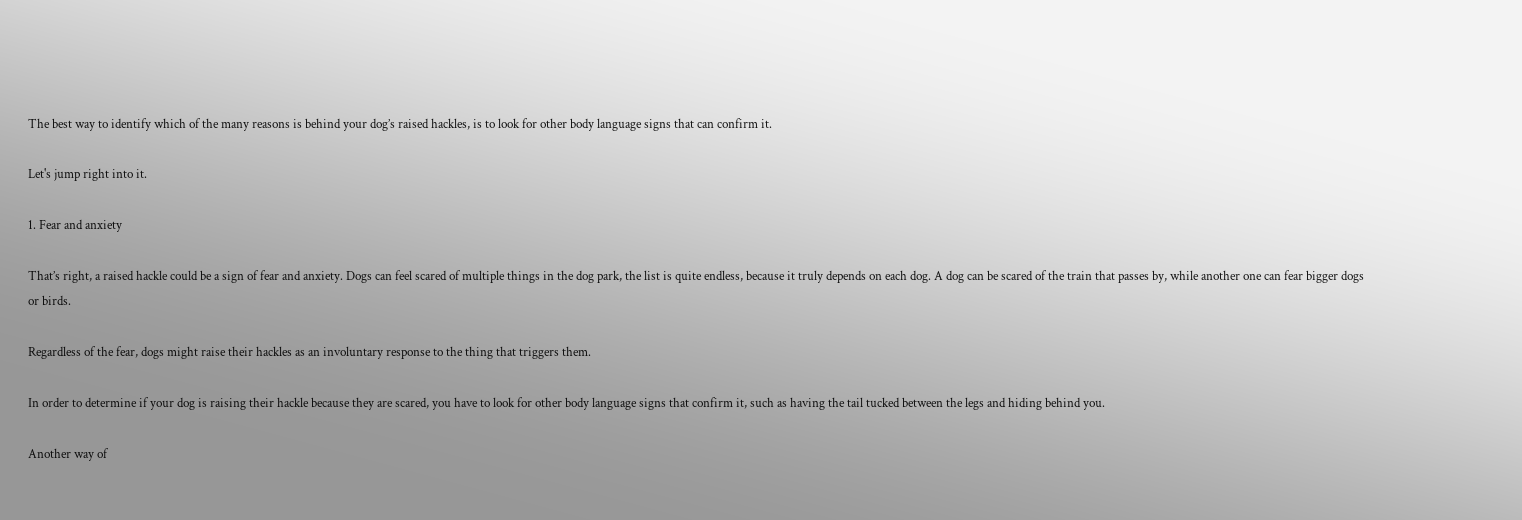The best way to identify which of the many reasons is behind your dog’s raised hackles, is to look for other body language signs that can confirm it.

Let's jump right into it.

1. Fear and anxiety

That’s right, a raised hackle could be a sign of fear and anxiety. Dogs can feel scared of multiple things in the dog park, the list is quite endless, because it truly depends on each dog. A dog can be scared of the train that passes by, while another one can fear bigger dogs or birds.

Regardless of the fear, dogs might raise their hackles as an involuntary response to the thing that triggers them.

In order to determine if your dog is raising their hackle because they are scared, you have to look for other body language signs that confirm it, such as having the tail tucked between the legs and hiding behind you.

Another way of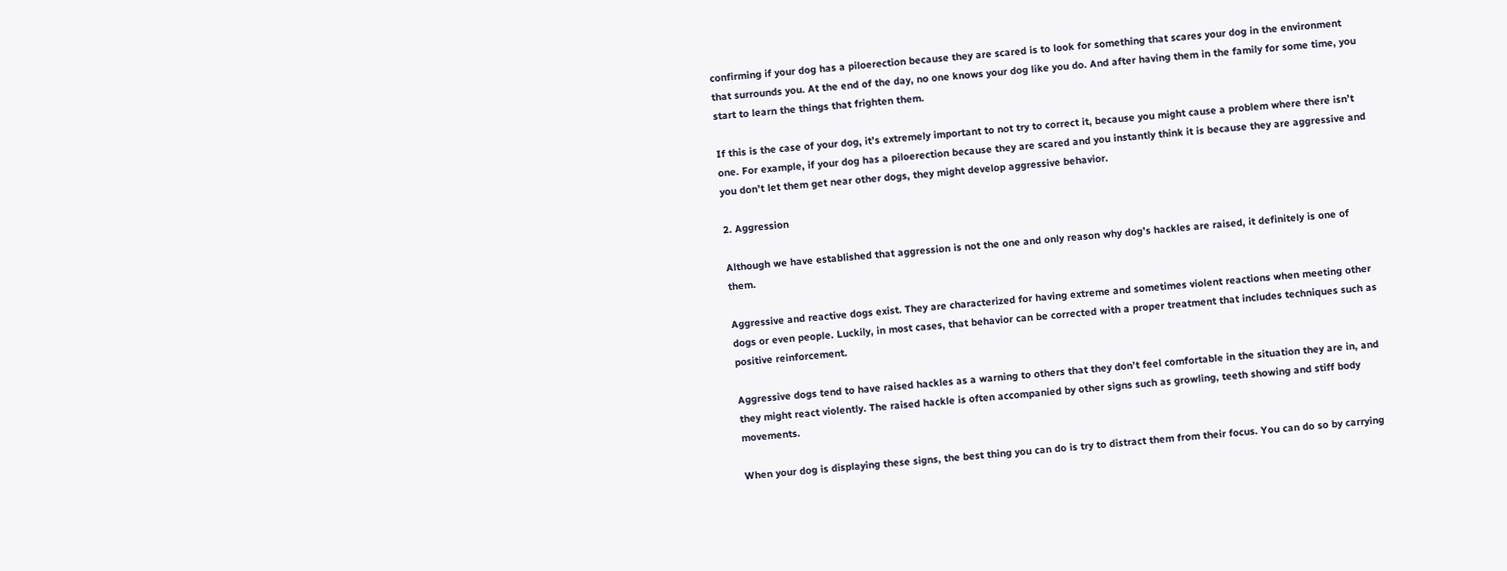confirming if your dog has a piloerection because they are scared is to look for something that scares your dog in the environment that surrounds you. At the end of the day, no one knows your dog like you do. And after having them in the family for some time, you start to learn the things that frighten them.

If this is the case of your dog, it’s extremely important to not try to correct it, because you might cause a problem where there isn’t one. For example, if your dog has a piloerection because they are scared and you instantly think it is because they are aggressive and you don’t let them get near other dogs, they might develop aggressive behavior.

2. Aggression

Although we have established that aggression is not the one and only reason why dog’s hackles are raised, it definitely is one of them.

Aggressive and reactive dogs exist. They are characterized for having extreme and sometimes violent reactions when meeting other dogs or even people. Luckily, in most cases, that behavior can be corrected with a proper treatment that includes techniques such as positive reinforcement.

Aggressive dogs tend to have raised hackles as a warning to others that they don’t feel comfortable in the situation they are in, and they might react violently. The raised hackle is often accompanied by other signs such as growling, teeth showing and stiff body movements.

When your dog is displaying these signs, the best thing you can do is try to distract them from their focus. You can do so by carrying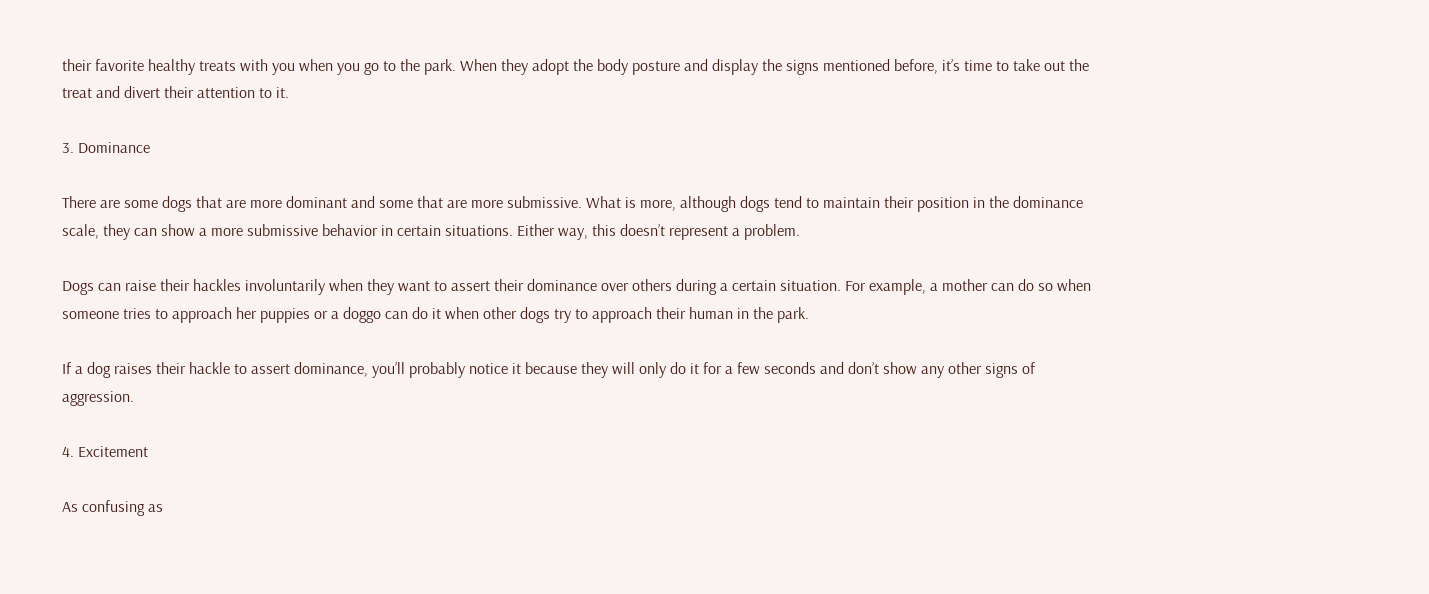their favorite healthy treats with you when you go to the park. When they adopt the body posture and display the signs mentioned before, it’s time to take out the treat and divert their attention to it.

3. Dominance

There are some dogs that are more dominant and some that are more submissive. What is more, although dogs tend to maintain their position in the dominance scale, they can show a more submissive behavior in certain situations. Either way, this doesn’t represent a problem.

Dogs can raise their hackles involuntarily when they want to assert their dominance over others during a certain situation. For example, a mother can do so when someone tries to approach her puppies or a doggo can do it when other dogs try to approach their human in the park.

If a dog raises their hackle to assert dominance, you’ll probably notice it because they will only do it for a few seconds and don’t show any other signs of aggression.

4. Excitement

As confusing as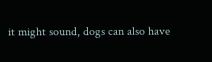it might sound, dogs can also have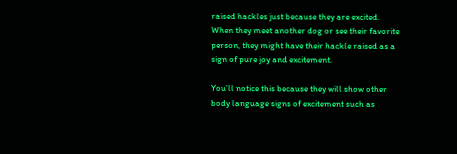raised hackles just because they are excited. When they meet another dog or see their favorite person, they might have their hackle raised as a sign of pure joy and excitement.

You’ll notice this because they will show other body language signs of excitement such as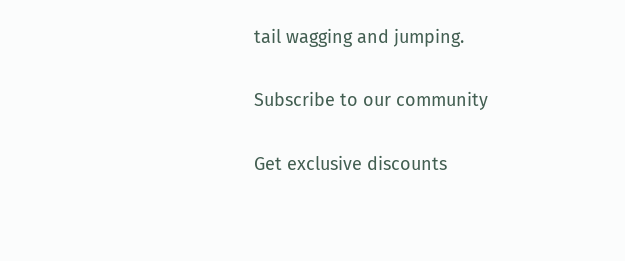tail wagging and jumping.

Subscribe to our community

Get exclusive discounts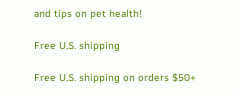and tips on pet health!

Free U.S. shipping

Free U.S. shipping on orders $50+